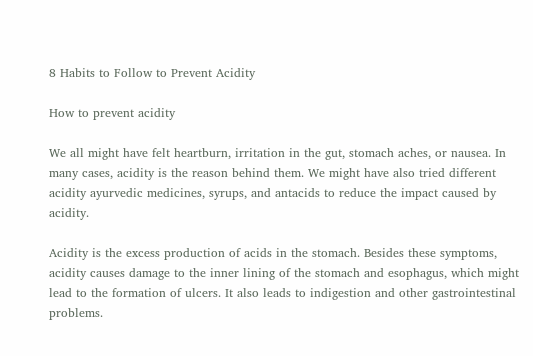8 Habits to Follow to Prevent Acidity

How to prevent acidity

We all might have felt heartburn, irritation in the gut, stomach aches, or nausea. In many cases, acidity is the reason behind them. We might have also tried different acidity ayurvedic medicines, syrups, and antacids to reduce the impact caused by acidity.

Acidity is the excess production of acids in the stomach. Besides these symptoms, acidity causes damage to the inner lining of the stomach and esophagus, which might lead to the formation of ulcers. It also leads to indigestion and other gastrointestinal problems.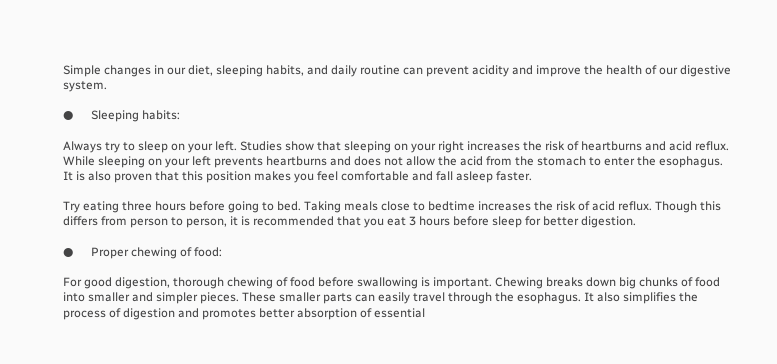Simple changes in our diet, sleeping habits, and daily routine can prevent acidity and improve the health of our digestive system.

●      Sleeping habits:

Always try to sleep on your left. Studies show that sleeping on your right increases the risk of heartburns and acid reflux. While sleeping on your left prevents heartburns and does not allow the acid from the stomach to enter the esophagus. It is also proven that this position makes you feel comfortable and fall asleep faster.

Try eating three hours before going to bed. Taking meals close to bedtime increases the risk of acid reflux. Though this differs from person to person, it is recommended that you eat 3 hours before sleep for better digestion.

●      Proper chewing of food:

For good digestion, thorough chewing of food before swallowing is important. Chewing breaks down big chunks of food into smaller and simpler pieces. These smaller parts can easily travel through the esophagus. It also simplifies the process of digestion and promotes better absorption of essential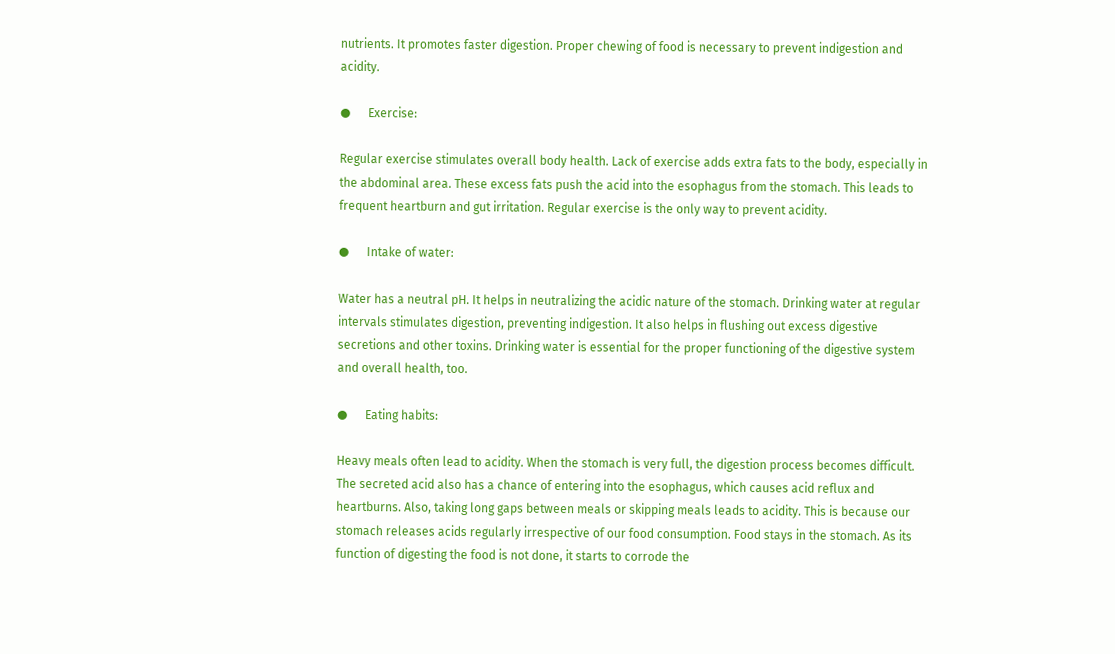nutrients. It promotes faster digestion. Proper chewing of food is necessary to prevent indigestion and acidity.

●      Exercise:

Regular exercise stimulates overall body health. Lack of exercise adds extra fats to the body, especially in the abdominal area. These excess fats push the acid into the esophagus from the stomach. This leads to frequent heartburn and gut irritation. Regular exercise is the only way to prevent acidity.

●      Intake of water:

Water has a neutral pH. It helps in neutralizing the acidic nature of the stomach. Drinking water at regular intervals stimulates digestion, preventing indigestion. It also helps in flushing out excess digestive secretions and other toxins. Drinking water is essential for the proper functioning of the digestive system and overall health, too.

●      Eating habits:

Heavy meals often lead to acidity. When the stomach is very full, the digestion process becomes difficult. The secreted acid also has a chance of entering into the esophagus, which causes acid reflux and heartburns. Also, taking long gaps between meals or skipping meals leads to acidity. This is because our stomach releases acids regularly irrespective of our food consumption. Food stays in the stomach. As its function of digesting the food is not done, it starts to corrode the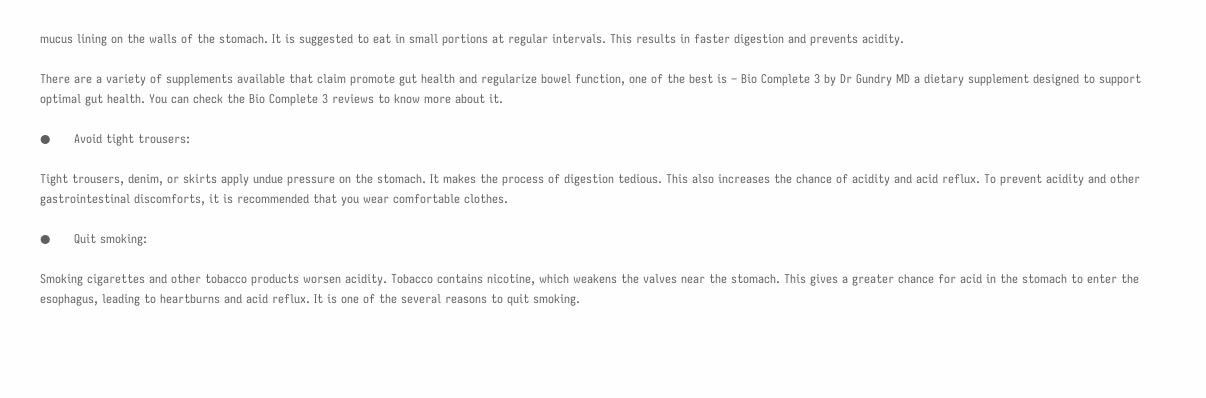mucus lining on the walls of the stomach. It is suggested to eat in small portions at regular intervals. This results in faster digestion and prevents acidity.

There are a variety of supplements available that claim promote gut health and regularize bowel function, one of the best is – Bio Complete 3 by Dr Gundry MD a dietary supplement designed to support optimal gut health. You can check the Bio Complete 3 reviews to know more about it.

●      Avoid tight trousers:

Tight trousers, denim, or skirts apply undue pressure on the stomach. It makes the process of digestion tedious. This also increases the chance of acidity and acid reflux. To prevent acidity and other gastrointestinal discomforts, it is recommended that you wear comfortable clothes.

●      Quit smoking:

Smoking cigarettes and other tobacco products worsen acidity. Tobacco contains nicotine, which weakens the valves near the stomach. This gives a greater chance for acid in the stomach to enter the esophagus, leading to heartburns and acid reflux. It is one of the several reasons to quit smoking.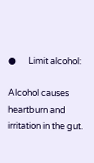●      Limit alcohol:

Alcohol causes heartburn and irritation in the gut.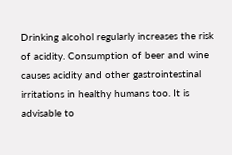Drinking alcohol regularly increases the risk of acidity. Consumption of beer and wine causes acidity and other gastrointestinal irritations in healthy humans too. It is advisable to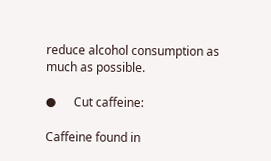reduce alcohol consumption as much as possible.

●      Cut caffeine:

Caffeine found in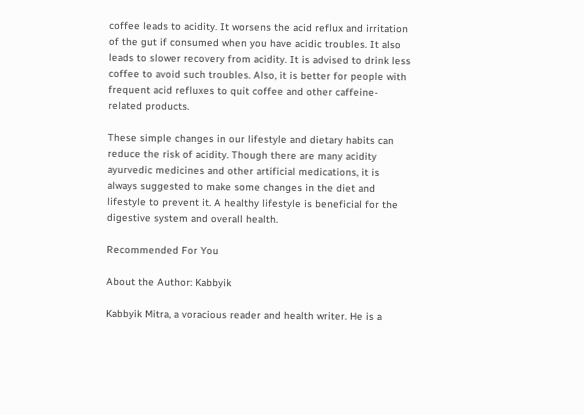coffee leads to acidity. It worsens the acid reflux and irritation of the gut if consumed when you have acidic troubles. It also leads to slower recovery from acidity. It is advised to drink less coffee to avoid such troubles. Also, it is better for people with frequent acid refluxes to quit coffee and other caffeine-related products.

These simple changes in our lifestyle and dietary habits can reduce the risk of acidity. Though there are many acidity ayurvedic medicines and other artificial medications, it is always suggested to make some changes in the diet and lifestyle to prevent it. A healthy lifestyle is beneficial for the digestive system and overall health.

Recommended For You

About the Author: Kabbyik

Kabbyik Mitra, a voracious reader and health writer. He is a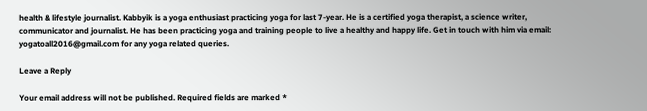health & lifestyle journalist. Kabbyik is a yoga enthusiast practicing yoga for last 7-year. He is a certified yoga therapist, a science writer, communicator and journalist. He has been practicing yoga and training people to live a healthy and happy life. Get in touch with him via email: yogatoall2016@gmail.com for any yoga related queries.

Leave a Reply

Your email address will not be published. Required fields are marked *